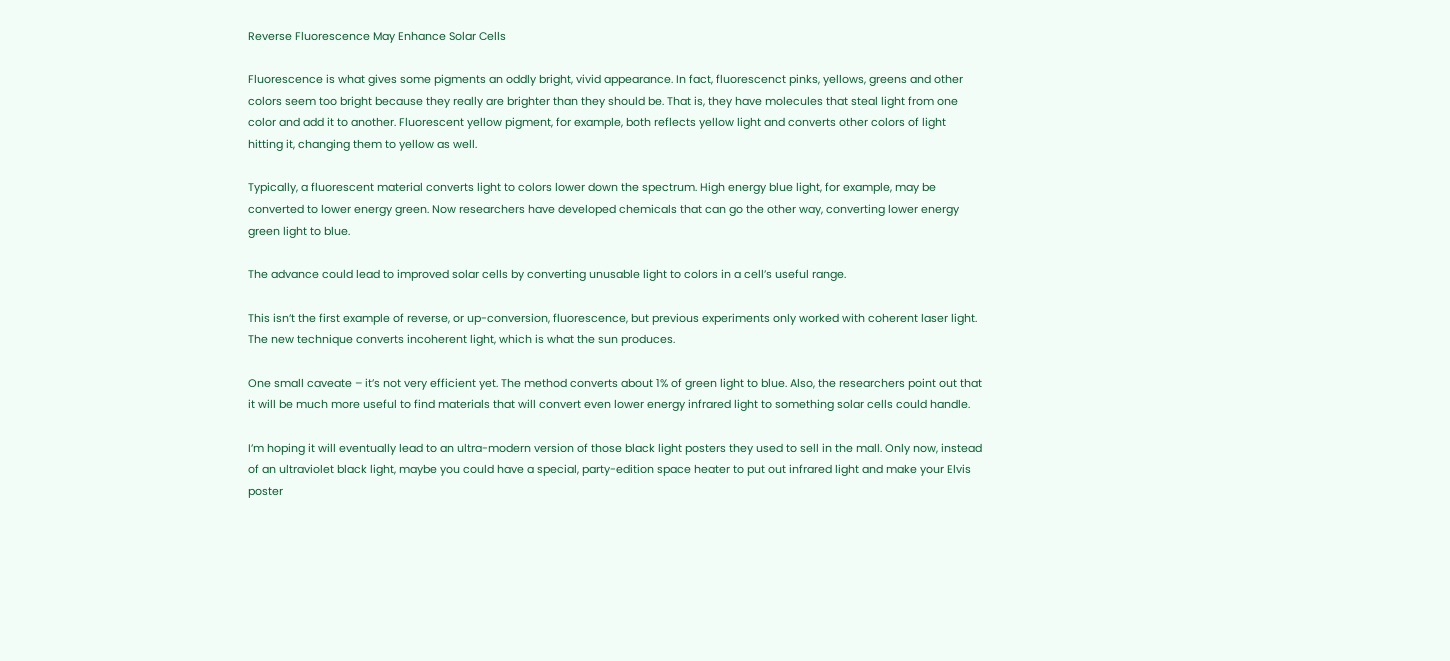Reverse Fluorescence May Enhance Solar Cells

Fluorescence is what gives some pigments an oddly bright, vivid appearance. In fact, fluorescenct pinks, yellows, greens and other colors seem too bright because they really are brighter than they should be. That is, they have molecules that steal light from one color and add it to another. Fluorescent yellow pigment, for example, both reflects yellow light and converts other colors of light hitting it, changing them to yellow as well.

Typically, a fluorescent material converts light to colors lower down the spectrum. High energy blue light, for example, may be converted to lower energy green. Now researchers have developed chemicals that can go the other way, converting lower energy green light to blue.

The advance could lead to improved solar cells by converting unusable light to colors in a cell’s useful range.

This isn’t the first example of reverse, or up-conversion, fluorescence, but previous experiments only worked with coherent laser light. The new technique converts incoherent light, which is what the sun produces.

One small caveate – it’s not very efficient yet. The method converts about 1% of green light to blue. Also, the researchers point out that it will be much more useful to find materials that will convert even lower energy infrared light to something solar cells could handle.

I’m hoping it will eventually lead to an ultra-modern version of those black light posters they used to sell in the mall. Only now, instead of an ultraviolet black light, maybe you could have a special, party-edition space heater to put out infrared light and make your Elvis poster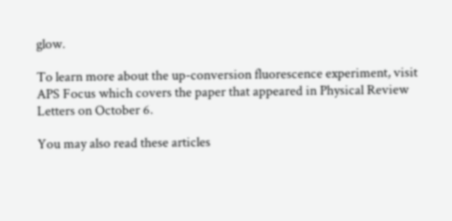glow.

To learn more about the up-conversion fluorescence experiment, visit APS Focus which covers the paper that appeared in Physical Review Letters on October 6.

You may also read these articles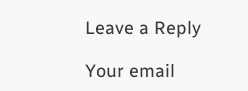Leave a Reply

Your email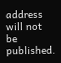address will not be published.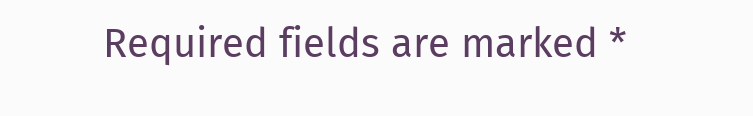Required fields are marked *